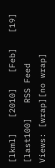[lkml]   [2010]   [Feb]   [19]   [last100]   RSS Feed
Views: [wrap][no wrap]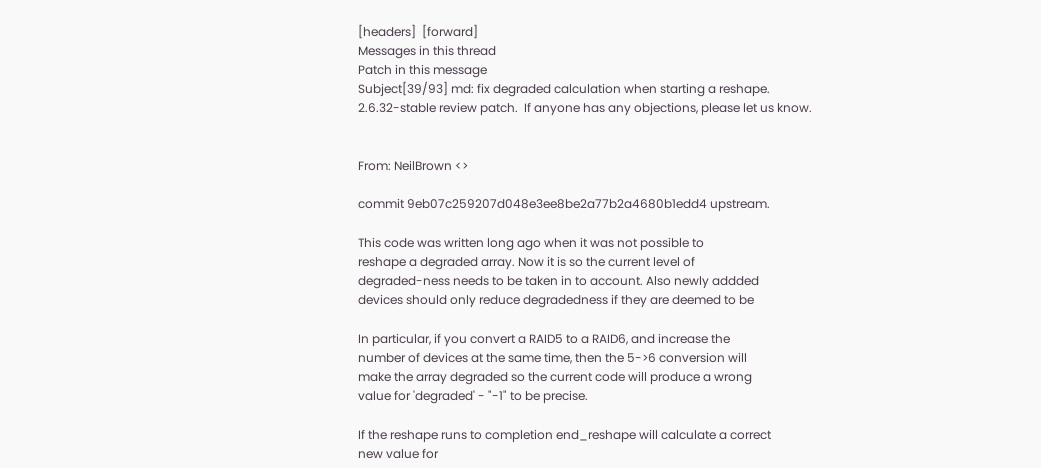[headers]  [forward]
Messages in this thread
Patch in this message
Subject[39/93] md: fix degraded calculation when starting a reshape.
2.6.32-stable review patch.  If anyone has any objections, please let us know.


From: NeilBrown <>

commit 9eb07c259207d048e3ee8be2a77b2a4680b1edd4 upstream.

This code was written long ago when it was not possible to
reshape a degraded array. Now it is so the current level of
degraded-ness needs to be taken in to account. Also newly addded
devices should only reduce degradedness if they are deemed to be

In particular, if you convert a RAID5 to a RAID6, and increase the
number of devices at the same time, then the 5->6 conversion will
make the array degraded so the current code will produce a wrong
value for 'degraded' - "-1" to be precise.

If the reshape runs to completion end_reshape will calculate a correct
new value for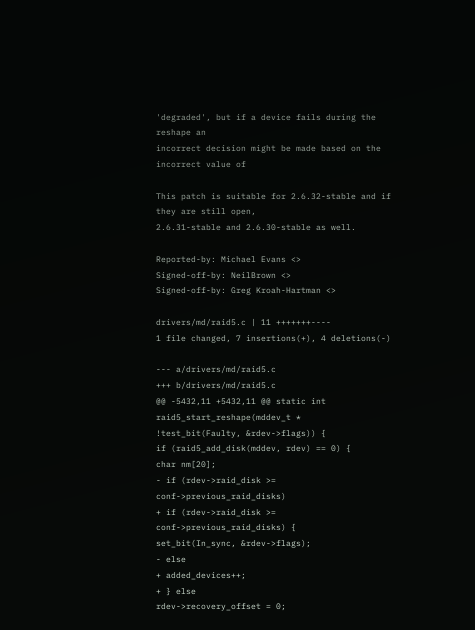'degraded', but if a device fails during the reshape an
incorrect decision might be made based on the incorrect value of

This patch is suitable for 2.6.32-stable and if they are still open,
2.6.31-stable and 2.6.30-stable as well.

Reported-by: Michael Evans <>
Signed-off-by: NeilBrown <>
Signed-off-by: Greg Kroah-Hartman <>

drivers/md/raid5.c | 11 +++++++----
1 file changed, 7 insertions(+), 4 deletions(-)

--- a/drivers/md/raid5.c
+++ b/drivers/md/raid5.c
@@ -5432,11 +5432,11 @@ static int raid5_start_reshape(mddev_t *
!test_bit(Faulty, &rdev->flags)) {
if (raid5_add_disk(mddev, rdev) == 0) {
char nm[20];
- if (rdev->raid_disk >= conf->previous_raid_disks)
+ if (rdev->raid_disk >= conf->previous_raid_disks) {
set_bit(In_sync, &rdev->flags);
- else
+ added_devices++;
+ } else
rdev->recovery_offset = 0;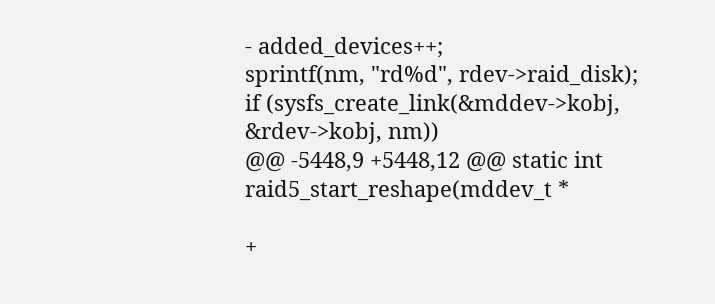- added_devices++;
sprintf(nm, "rd%d", rdev->raid_disk);
if (sysfs_create_link(&mddev->kobj,
&rdev->kobj, nm))
@@ -5448,9 +5448,12 @@ static int raid5_start_reshape(mddev_t *

+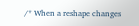/* When a reshape changes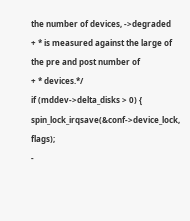the number of devices, ->degraded
+ * is measured against the large of the pre and post number of
+ * devices.*/
if (mddev->delta_disks > 0) {
spin_lock_irqsave(&conf->device_lock, flags);
-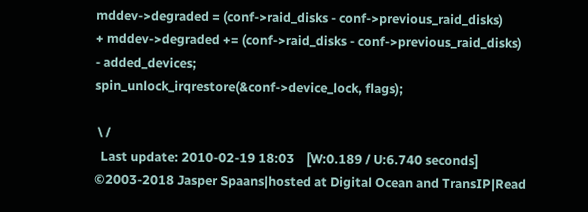mddev->degraded = (conf->raid_disks - conf->previous_raid_disks)
+ mddev->degraded += (conf->raid_disks - conf->previous_raid_disks)
- added_devices;
spin_unlock_irqrestore(&conf->device_lock, flags);

 \ /
  Last update: 2010-02-19 18:03    [W:0.189 / U:6.740 seconds]
©2003-2018 Jasper Spaans|hosted at Digital Ocean and TransIP|Read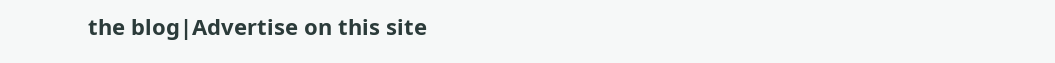the blog|Advertise on this site